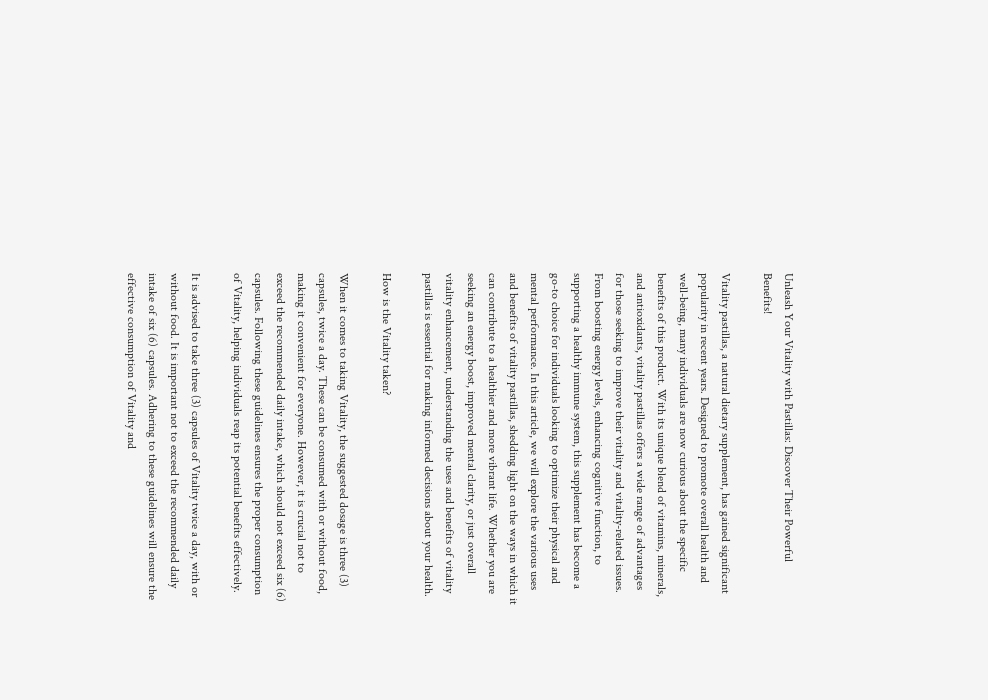Unleash Your Vitality with Pastillas: Discover Their Powerful Benefits!

Vitality pastillas, a natural dietary supplement, has gained significant popularity in recent years. Designed to promote overall health and well-being, many individuals are now curious about the specific benefits of this product. With its unique blend of vitamins, minerals, and antioxidants, vitality pastillas offers a wide range of advantages for those seeking to improve their vitality and vitality-related issues. From boosting energy levels, enhancing cognitive function, to supporting a healthy immune system, this supplement has become a go-to choice for individuals looking to optimize their physical and mental performance. In this article, we will explore the various uses and benefits of vitality pastillas, shedding light on the ways in which it can contribute to a healthier and more vibrant life. Whether you are seeking an energy boost, improved mental clarity, or just overall vitality enhancement, understanding the uses and benefits of vitality pastillas is essential for making informed decisions about your health.

How is the Vitality taken?

When it comes to taking Vitality, the suggested dosage is three (3) capsules, twice a day. These can be consumed with or without food, making it convenient for everyone. However, it is crucial not to exceed the recommended daily intake, which should not exceed six (6) capsules. Following these guidelines ensures the proper consumption of Vitality, helping individuals reap its potential benefits effectively.

It is advised to take three (3) capsules of Vitality twice a day, with or without food. It is important not to exceed the recommended daily intake of six (6) capsules. Adhering to these guidelines will ensure the effective consumption of Vitality and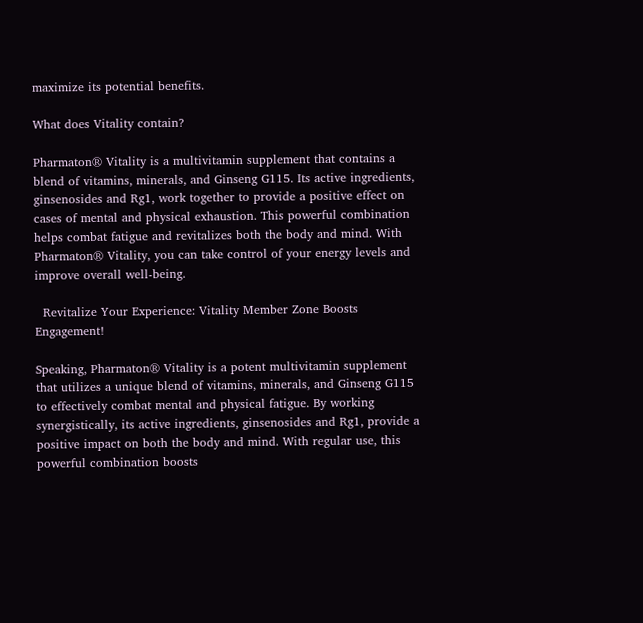maximize its potential benefits.

What does Vitality contain?

Pharmaton® Vitality is a multivitamin supplement that contains a blend of vitamins, minerals, and Ginseng G115. Its active ingredients, ginsenosides and Rg1, work together to provide a positive effect on cases of mental and physical exhaustion. This powerful combination helps combat fatigue and revitalizes both the body and mind. With Pharmaton® Vitality, you can take control of your energy levels and improve overall well-being.

  Revitalize Your Experience: Vitality Member Zone Boosts Engagement!

Speaking, Pharmaton® Vitality is a potent multivitamin supplement that utilizes a unique blend of vitamins, minerals, and Ginseng G115 to effectively combat mental and physical fatigue. By working synergistically, its active ingredients, ginsenosides and Rg1, provide a positive impact on both the body and mind. With regular use, this powerful combination boosts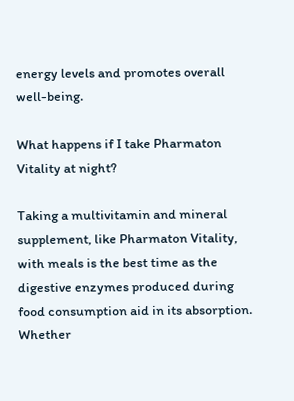energy levels and promotes overall well-being.

What happens if I take Pharmaton Vitality at night?

Taking a multivitamin and mineral supplement, like Pharmaton Vitality, with meals is the best time as the digestive enzymes produced during food consumption aid in its absorption. Whether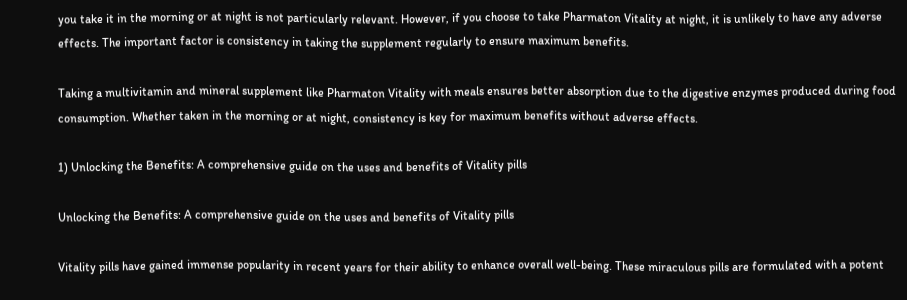you take it in the morning or at night is not particularly relevant. However, if you choose to take Pharmaton Vitality at night, it is unlikely to have any adverse effects. The important factor is consistency in taking the supplement regularly to ensure maximum benefits.

Taking a multivitamin and mineral supplement like Pharmaton Vitality with meals ensures better absorption due to the digestive enzymes produced during food consumption. Whether taken in the morning or at night, consistency is key for maximum benefits without adverse effects.

1) Unlocking the Benefits: A comprehensive guide on the uses and benefits of Vitality pills

Unlocking the Benefits: A comprehensive guide on the uses and benefits of Vitality pills

Vitality pills have gained immense popularity in recent years for their ability to enhance overall well-being. These miraculous pills are formulated with a potent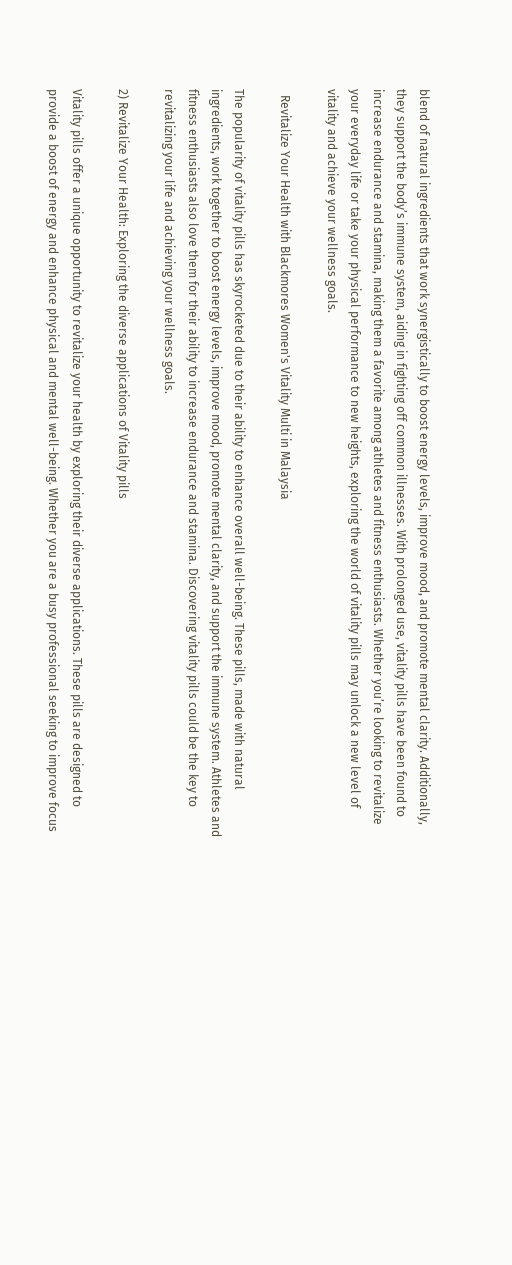blend of natural ingredients that work synergistically to boost energy levels, improve mood, and promote mental clarity. Additionally, they support the body’s immune system, aiding in fighting off common illnesses. With prolonged use, vitality pills have been found to increase endurance and stamina, making them a favorite among athletes and fitness enthusiasts. Whether you’re looking to revitalize your everyday life or take your physical performance to new heights, exploring the world of vitality pills may unlock a new level of vitality and achieve your wellness goals.

  Revitalize Your Health with Blackmores Women's Vitality Multi in Malaysia

The popularity of vitality pills has skyrocketed due to their ability to enhance overall well-being. These pills, made with natural ingredients, work together to boost energy levels, improve mood, promote mental clarity, and support the immune system. Athletes and fitness enthusiasts also love them for their ability to increase endurance and stamina. Discovering vitality pills could be the key to revitalizing your life and achieving your wellness goals.

2) Revitalize Your Health: Exploring the diverse applications of Vitality pills

Vitality pills offer a unique opportunity to revitalize your health by exploring their diverse applications. These pills are designed to provide a boost of energy and enhance physical and mental well-being. Whether you are a busy professional seeking to improve focus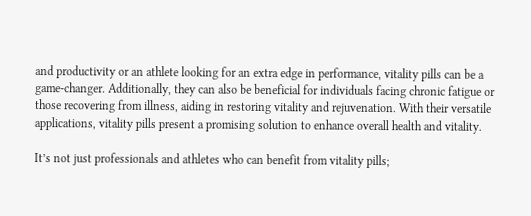and productivity or an athlete looking for an extra edge in performance, vitality pills can be a game-changer. Additionally, they can also be beneficial for individuals facing chronic fatigue or those recovering from illness, aiding in restoring vitality and rejuvenation. With their versatile applications, vitality pills present a promising solution to enhance overall health and vitality.

It’s not just professionals and athletes who can benefit from vitality pills;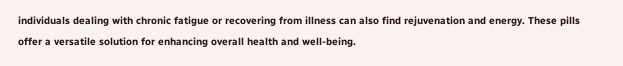individuals dealing with chronic fatigue or recovering from illness can also find rejuvenation and energy. These pills offer a versatile solution for enhancing overall health and well-being.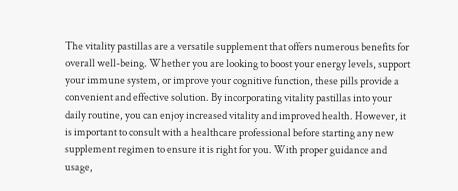The vitality pastillas are a versatile supplement that offers numerous benefits for overall well-being. Whether you are looking to boost your energy levels, support your immune system, or improve your cognitive function, these pills provide a convenient and effective solution. By incorporating vitality pastillas into your daily routine, you can enjoy increased vitality and improved health. However, it is important to consult with a healthcare professional before starting any new supplement regimen to ensure it is right for you. With proper guidance and usage,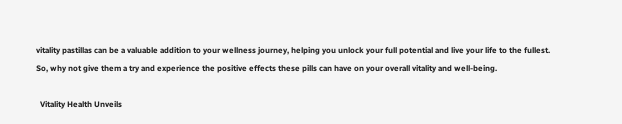vitality pastillas can be a valuable addition to your wellness journey, helping you unlock your full potential and live your life to the fullest. So, why not give them a try and experience the positive effects these pills can have on your overall vitality and well-being.

  Vitality Health Unveils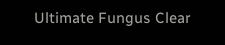Ultimate Fungus Clear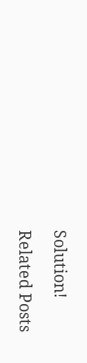Solution!

Related Posts